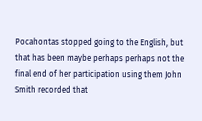Pocahontas stopped going to the English, but that has been maybe perhaps perhaps not the final end of her participation using them John Smith recorded that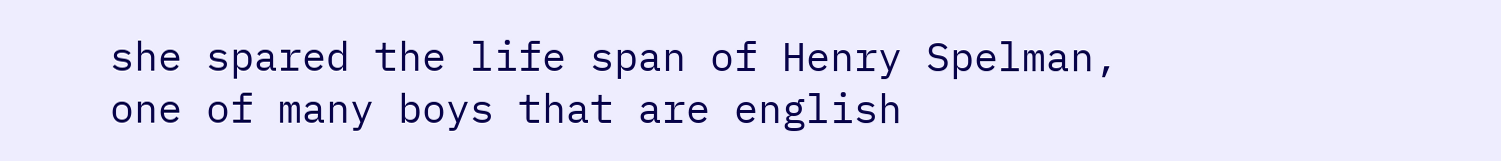she spared the life span of Henry Spelman, one of many boys that are english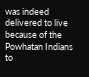was indeed delivered to live because of the Powhatan Indians to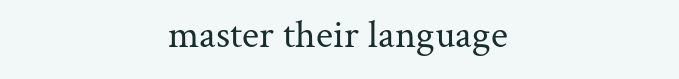master their language